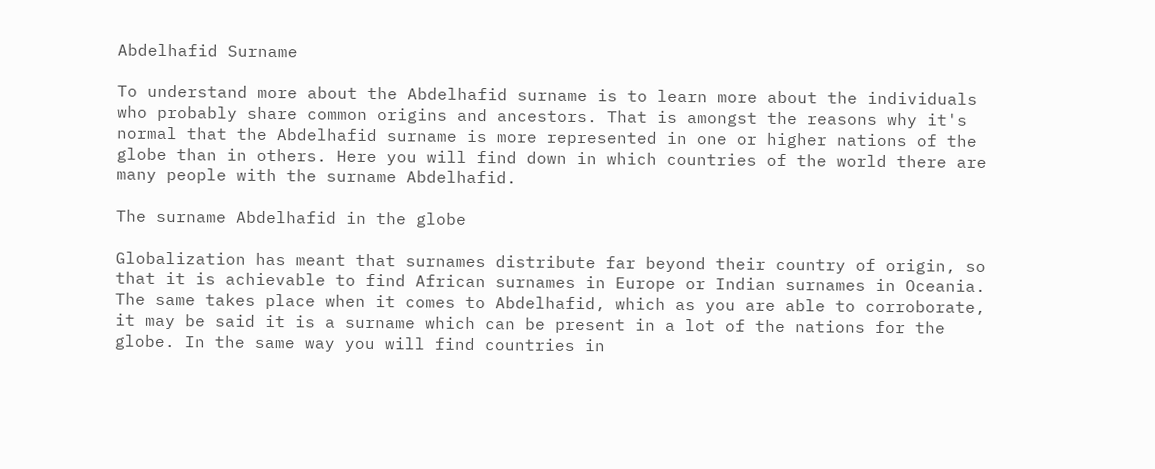Abdelhafid Surname

To understand more about the Abdelhafid surname is to learn more about the individuals who probably share common origins and ancestors. That is amongst the reasons why it's normal that the Abdelhafid surname is more represented in one or higher nations of the globe than in others. Here you will find down in which countries of the world there are many people with the surname Abdelhafid.

The surname Abdelhafid in the globe

Globalization has meant that surnames distribute far beyond their country of origin, so that it is achievable to find African surnames in Europe or Indian surnames in Oceania. The same takes place when it comes to Abdelhafid, which as you are able to corroborate, it may be said it is a surname which can be present in a lot of the nations for the globe. In the same way you will find countries in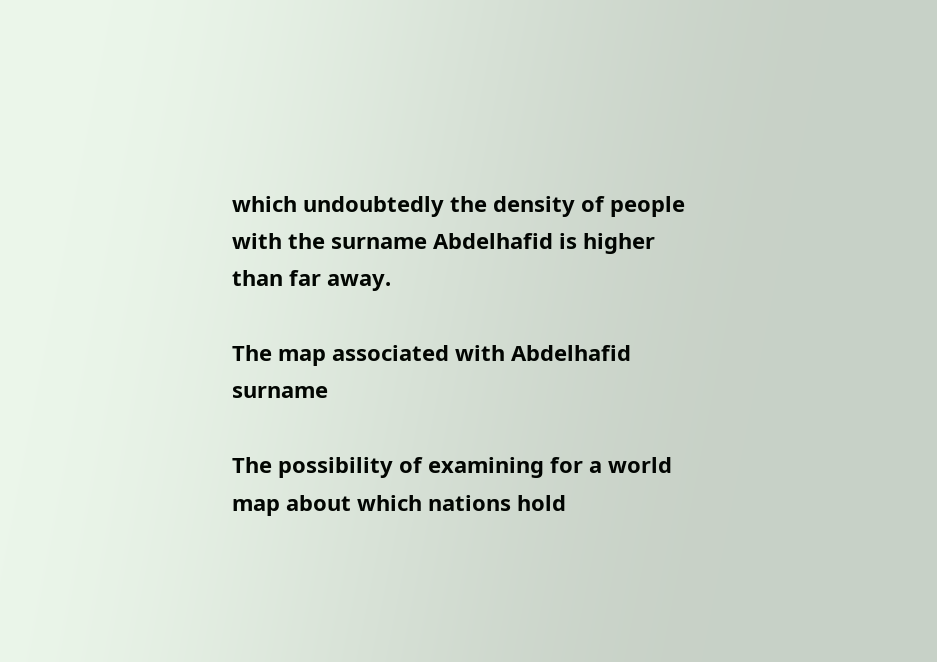which undoubtedly the density of people with the surname Abdelhafid is higher than far away.

The map associated with Abdelhafid surname

The possibility of examining for a world map about which nations hold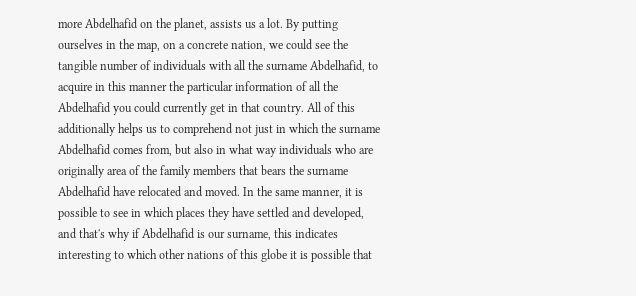more Abdelhafid on the planet, assists us a lot. By putting ourselves in the map, on a concrete nation, we could see the tangible number of individuals with all the surname Abdelhafid, to acquire in this manner the particular information of all the Abdelhafid you could currently get in that country. All of this additionally helps us to comprehend not just in which the surname Abdelhafid comes from, but also in what way individuals who are originally area of the family members that bears the surname Abdelhafid have relocated and moved. In the same manner, it is possible to see in which places they have settled and developed, and that's why if Abdelhafid is our surname, this indicates interesting to which other nations of this globe it is possible that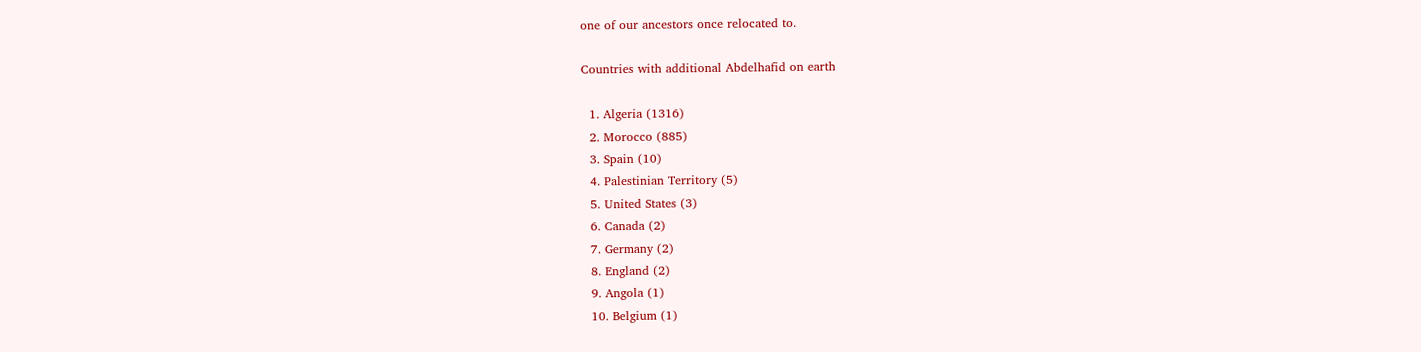one of our ancestors once relocated to.

Countries with additional Abdelhafid on earth

  1. Algeria (1316)
  2. Morocco (885)
  3. Spain (10)
  4. Palestinian Territory (5)
  5. United States (3)
  6. Canada (2)
  7. Germany (2)
  8. England (2)
  9. Angola (1)
  10. Belgium (1)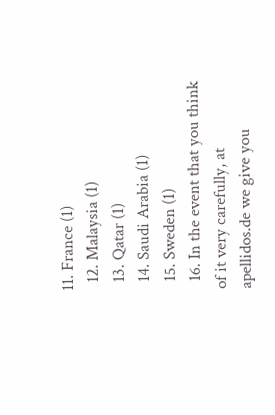11. France (1)
  12. Malaysia (1)
  13. Qatar (1)
  14. Saudi Arabia (1)
  15. Sweden (1)
  16. In the event that you think of it very carefully, at apellidos.de we give you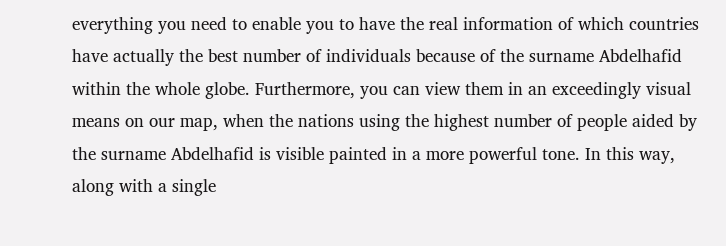everything you need to enable you to have the real information of which countries have actually the best number of individuals because of the surname Abdelhafid within the whole globe. Furthermore, you can view them in an exceedingly visual means on our map, when the nations using the highest number of people aided by the surname Abdelhafid is visible painted in a more powerful tone. In this way, along with a single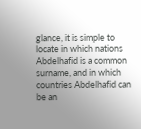glance, it is simple to locate in which nations Abdelhafid is a common surname, and in which countries Abdelhafid can be an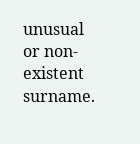unusual or non-existent surname.